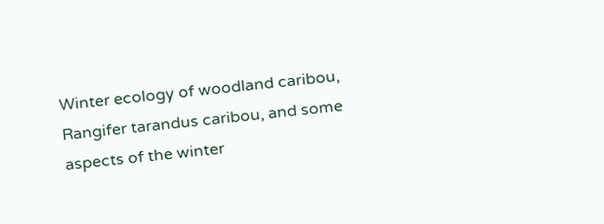Winter ecology of woodland caribou, Rangifer tarandus caribou, and some aspects of the winter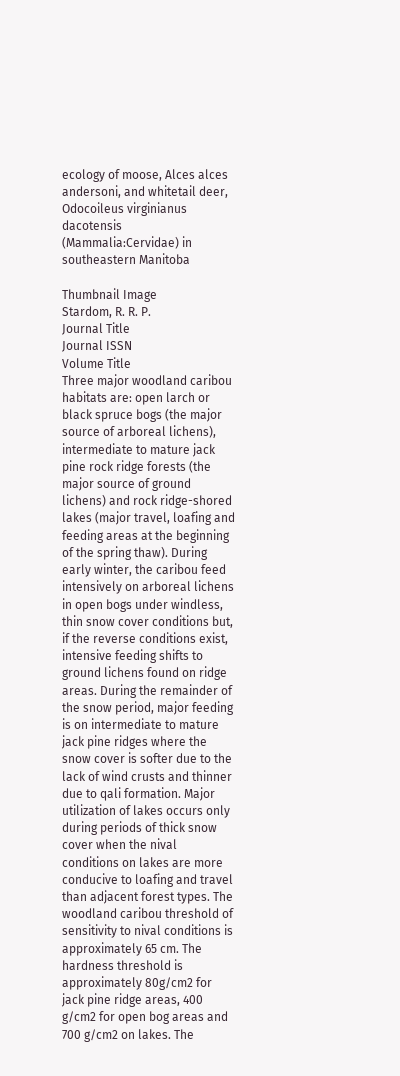ecology of moose, Alces alces andersoni, and whitetail deer, Odocoileus virginianus dacotensis (Mammalia:Cervidae) in southeastern Manitoba

Thumbnail Image
Stardom, R. R. P.
Journal Title
Journal ISSN
Volume Title
Three major woodland caribou habitats are: open larch or black spruce bogs (the major source of arboreal lichens), intermediate to mature jack pine rock ridge forests (the major source of ground lichens) and rock ridge-shored lakes (major travel, loafing and feeding areas at the beginning of the spring thaw). During early winter, the caribou feed intensively on arboreal lichens in open bogs under windless, thin snow cover conditions but, if the reverse conditions exist, intensive feeding shifts to ground lichens found on ridge areas. During the remainder of the snow period, major feeding is on intermediate to mature jack pine ridges where the snow cover is softer due to the lack of wind crusts and thinner due to qali formation. Major utilization of lakes occurs only during periods of thick snow cover when the nival conditions on lakes are more conducive to loafing and travel than adjacent forest types. The woodland caribou threshold of sensitivity to nival conditions is approximately 65 cm. The hardness threshold is approximately 80g/cm2 for jack pine ridge areas, 400 g/cm2 for open bog areas and 700 g/cm2 on lakes. The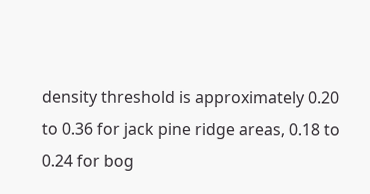density threshold is approximately 0.20 to 0.36 for jack pine ridge areas, 0.18 to 0.24 for bog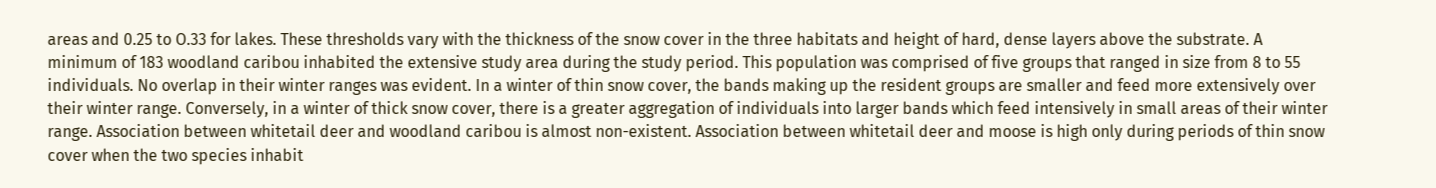areas and 0.25 to O.33 for lakes. These thresholds vary with the thickness of the snow cover in the three habitats and height of hard, dense layers above the substrate. A minimum of 183 woodland caribou inhabited the extensive study area during the study period. This population was comprised of five groups that ranged in size from 8 to 55 individuals. No overlap in their winter ranges was evident. In a winter of thin snow cover, the bands making up the resident groups are smaller and feed more extensively over their winter range. Conversely, in a winter of thick snow cover, there is a greater aggregation of individuals into larger bands which feed intensively in small areas of their winter range. Association between whitetail deer and woodland caribou is almost non-existent. Association between whitetail deer and moose is high only during periods of thin snow cover when the two species inhabit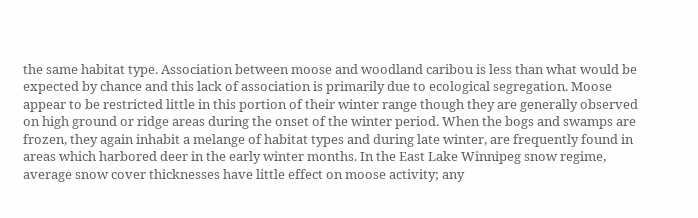the same habitat type. Association between moose and woodland caribou is less than what would be expected by chance and this lack of association is primarily due to ecological segregation. Moose appear to be restricted little in this portion of their winter range though they are generally observed on high ground or ridge areas during the onset of the winter period. When the bogs and swamps are frozen, they again inhabit a melange of habitat types and during late winter, are frequently found in areas which harbored deer in the early winter months. In the East Lake Winnipeg snow regime, average snow cover thicknesses have little effect on moose activity; any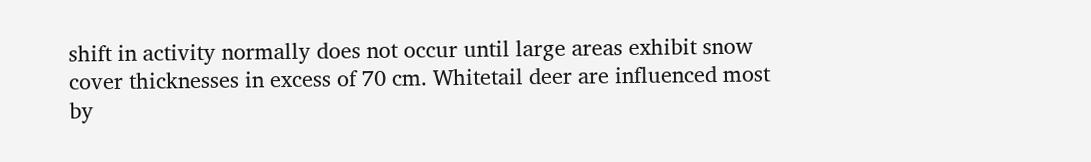shift in activity normally does not occur until large areas exhibit snow cover thicknesses in excess of 70 cm. Whitetail deer are influenced most by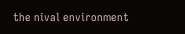the nival environment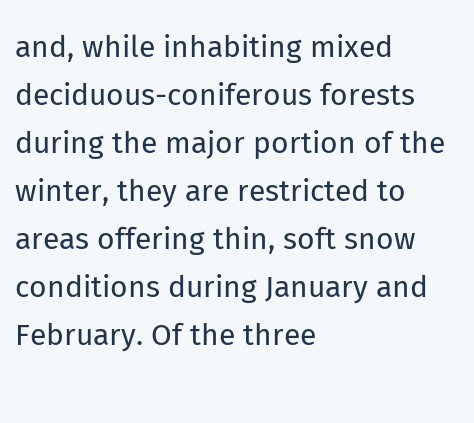and, while inhabiting mixed deciduous-coniferous forests during the major portion of the winter, they are restricted to areas offering thin, soft snow conditions during January and February. Of the three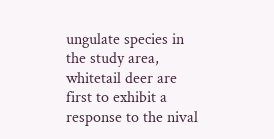ungulate species in the study area, whitetail deer are first to exhibit a response to the nival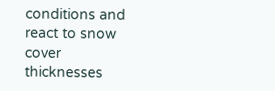conditions and react to snow cover thicknesses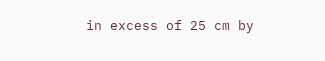in excess of 25 cm by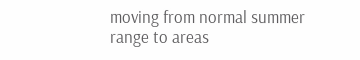moving from normal summer range to areas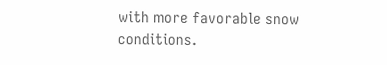with more favorable snow conditions.